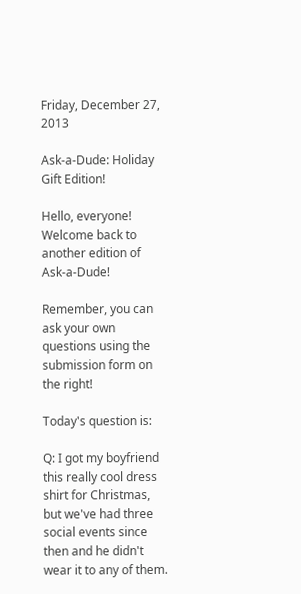Friday, December 27, 2013

Ask-a-Dude: Holiday Gift Edition!

Hello, everyone! Welcome back to another edition of Ask-a-Dude!

Remember, you can ask your own questions using the submission form on the right!

Today's question is:

Q: I got my boyfriend this really cool dress shirt for Christmas, but we've had three social events since then and he didn't wear it to any of them.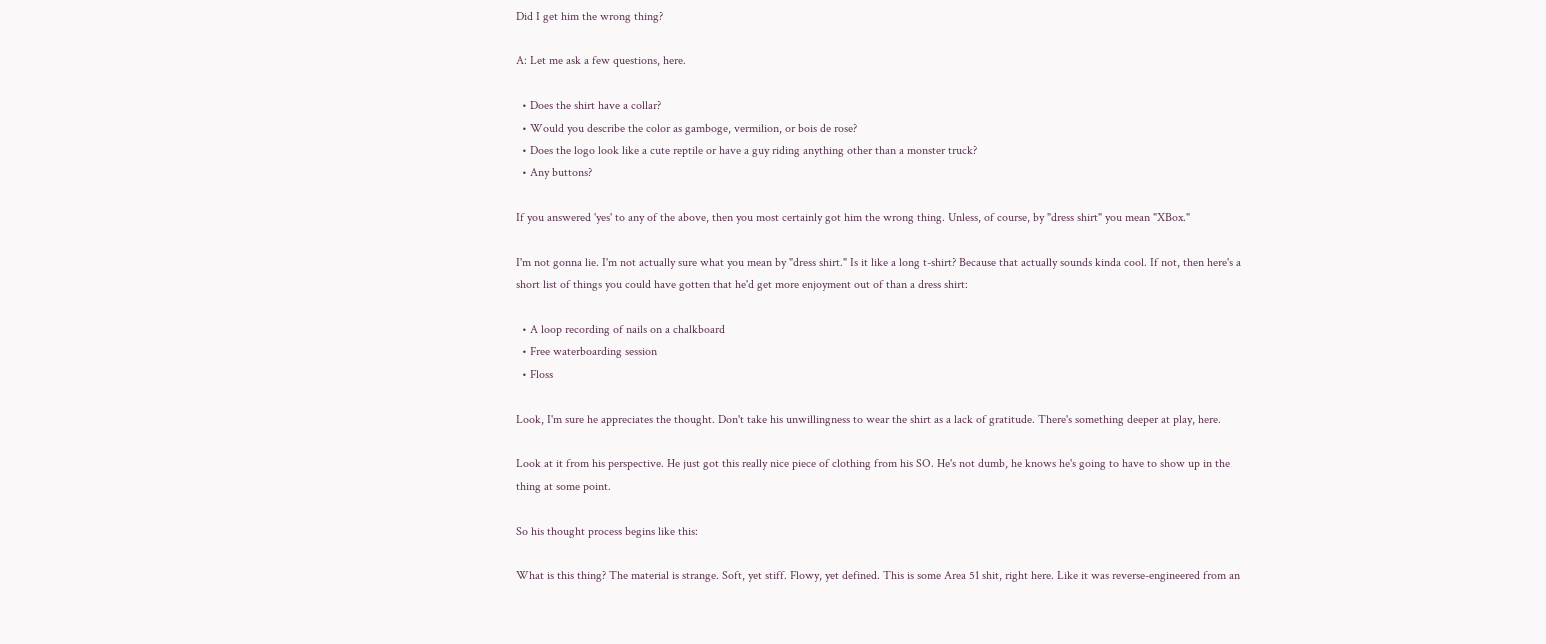Did I get him the wrong thing?

A: Let me ask a few questions, here.

  • Does the shirt have a collar?
  • Would you describe the color as gamboge, vermilion, or bois de rose?
  • Does the logo look like a cute reptile or have a guy riding anything other than a monster truck?
  • Any buttons?

If you answered 'yes' to any of the above, then you most certainly got him the wrong thing. Unless, of course, by "dress shirt" you mean "XBox."

I'm not gonna lie. I'm not actually sure what you mean by "dress shirt." Is it like a long t-shirt? Because that actually sounds kinda cool. If not, then here's a short list of things you could have gotten that he'd get more enjoyment out of than a dress shirt:

  • A loop recording of nails on a chalkboard
  • Free waterboarding session
  • Floss

Look, I'm sure he appreciates the thought. Don't take his unwillingness to wear the shirt as a lack of gratitude. There's something deeper at play, here.

Look at it from his perspective. He just got this really nice piece of clothing from his SO. He's not dumb, he knows he's going to have to show up in the thing at some point.

So his thought process begins like this:

What is this thing? The material is strange. Soft, yet stiff. Flowy, yet defined. This is some Area 51 shit, right here. Like it was reverse-engineered from an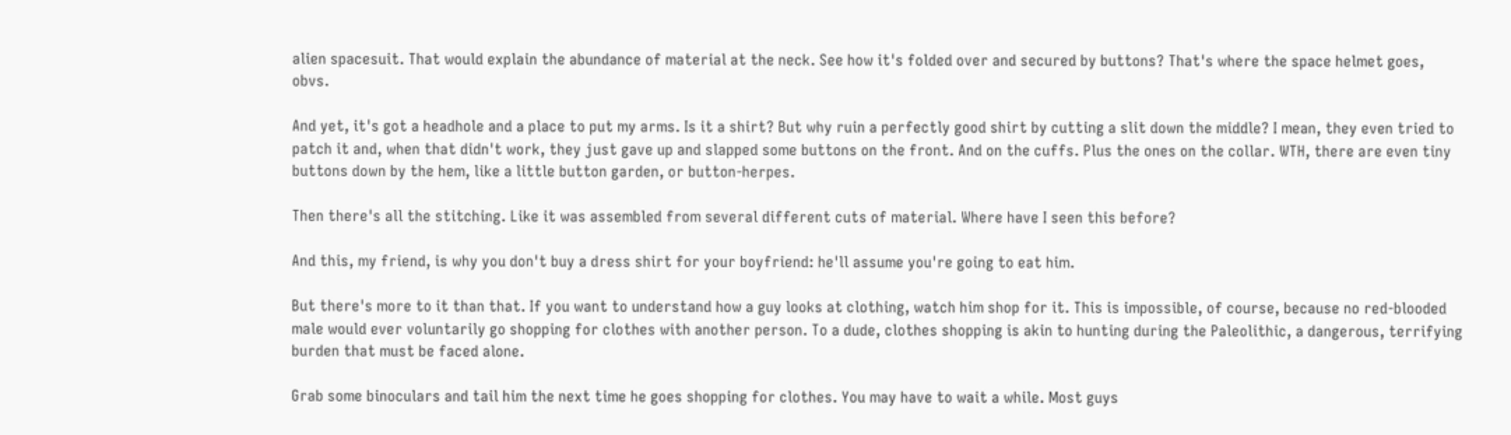alien spacesuit. That would explain the abundance of material at the neck. See how it's folded over and secured by buttons? That's where the space helmet goes, obvs.

And yet, it's got a headhole and a place to put my arms. Is it a shirt? But why ruin a perfectly good shirt by cutting a slit down the middle? I mean, they even tried to patch it and, when that didn't work, they just gave up and slapped some buttons on the front. And on the cuffs. Plus the ones on the collar. WTH, there are even tiny buttons down by the hem, like a little button garden, or button-herpes.

Then there's all the stitching. Like it was assembled from several different cuts of material. Where have I seen this before?

And this, my friend, is why you don't buy a dress shirt for your boyfriend: he'll assume you're going to eat him.

But there's more to it than that. If you want to understand how a guy looks at clothing, watch him shop for it. This is impossible, of course, because no red-blooded male would ever voluntarily go shopping for clothes with another person. To a dude, clothes shopping is akin to hunting during the Paleolithic, a dangerous, terrifying burden that must be faced alone.

Grab some binoculars and tail him the next time he goes shopping for clothes. You may have to wait a while. Most guys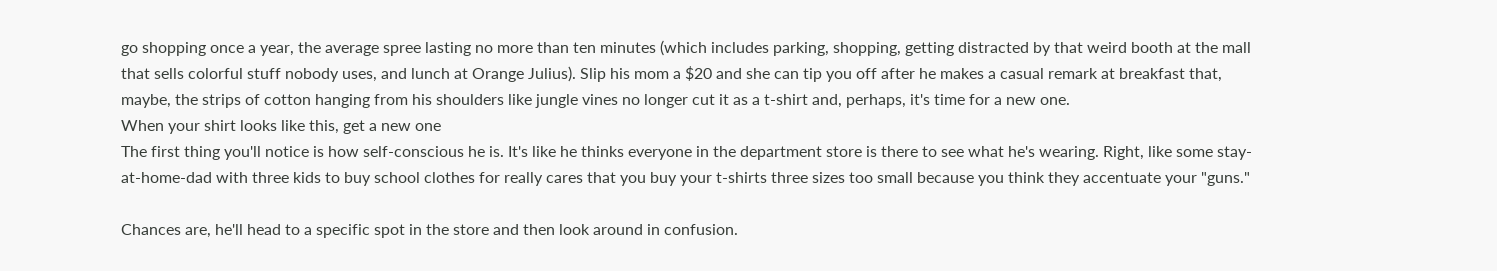go shopping once a year, the average spree lasting no more than ten minutes (which includes parking, shopping, getting distracted by that weird booth at the mall that sells colorful stuff nobody uses, and lunch at Orange Julius). Slip his mom a $20 and she can tip you off after he makes a casual remark at breakfast that, maybe, the strips of cotton hanging from his shoulders like jungle vines no longer cut it as a t-shirt and, perhaps, it's time for a new one.
When your shirt looks like this, get a new one
The first thing you'll notice is how self-conscious he is. It's like he thinks everyone in the department store is there to see what he's wearing. Right, like some stay-at-home-dad with three kids to buy school clothes for really cares that you buy your t-shirts three sizes too small because you think they accentuate your "guns."

Chances are, he'll head to a specific spot in the store and then look around in confusion.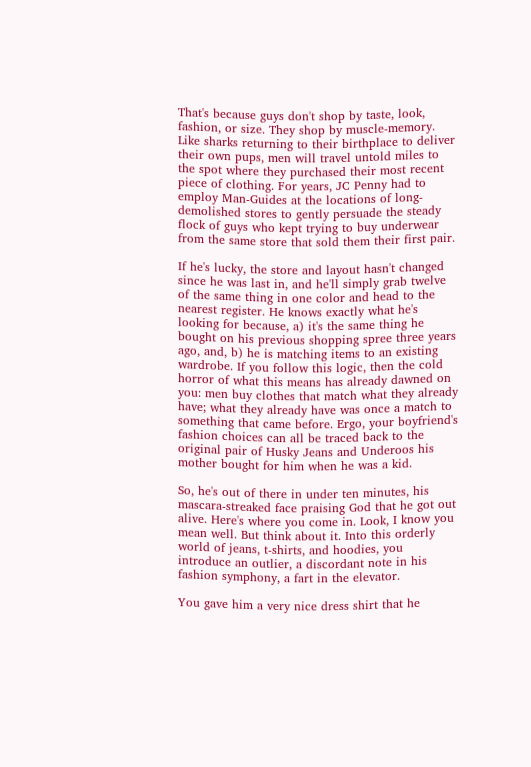That's because guys don't shop by taste, look, fashion, or size. They shop by muscle-memory. Like sharks returning to their birthplace to deliver their own pups, men will travel untold miles to the spot where they purchased their most recent piece of clothing. For years, JC Penny had to employ Man-Guides at the locations of long-demolished stores to gently persuade the steady flock of guys who kept trying to buy underwear from the same store that sold them their first pair.

If he's lucky, the store and layout hasn't changed since he was last in, and he'll simply grab twelve of the same thing in one color and head to the nearest register. He knows exactly what he's looking for because, a) it's the same thing he bought on his previous shopping spree three years ago, and, b) he is matching items to an existing wardrobe. If you follow this logic, then the cold horror of what this means has already dawned on you: men buy clothes that match what they already have; what they already have was once a match to something that came before. Ergo, your boyfriend's fashion choices can all be traced back to the original pair of Husky Jeans and Underoos his mother bought for him when he was a kid.

So, he's out of there in under ten minutes, his mascara-streaked face praising God that he got out alive. Here's where you come in. Look, I know you mean well. But think about it. Into this orderly world of jeans, t-shirts, and hoodies, you introduce an outlier, a discordant note in his fashion symphony, a fart in the elevator.

You gave him a very nice dress shirt that he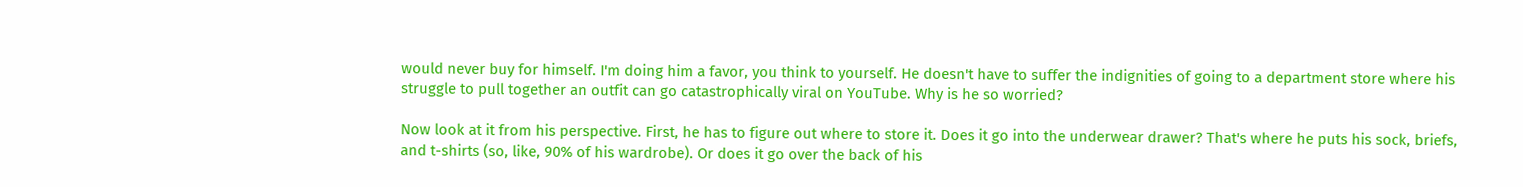would never buy for himself. I'm doing him a favor, you think to yourself. He doesn't have to suffer the indignities of going to a department store where his struggle to pull together an outfit can go catastrophically viral on YouTube. Why is he so worried?

Now look at it from his perspective. First, he has to figure out where to store it. Does it go into the underwear drawer? That's where he puts his sock, briefs, and t-shirts (so, like, 90% of his wardrobe). Or does it go over the back of his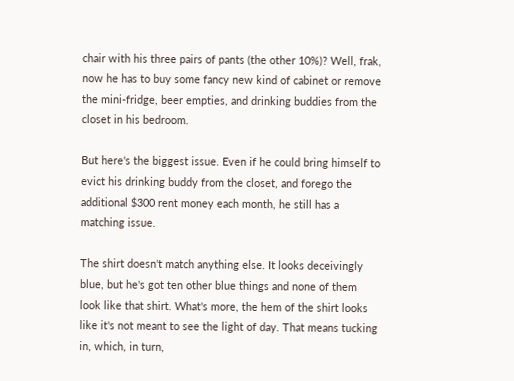chair with his three pairs of pants (the other 10%)? Well, frak, now he has to buy some fancy new kind of cabinet or remove the mini-fridge, beer empties, and drinking buddies from the closet in his bedroom.

But here's the biggest issue. Even if he could bring himself to evict his drinking buddy from the closet, and forego the additional $300 rent money each month, he still has a matching issue.

The shirt doesn't match anything else. It looks deceivingly blue, but he's got ten other blue things and none of them look like that shirt. What's more, the hem of the shirt looks like it's not meant to see the light of day. That means tucking in, which, in turn,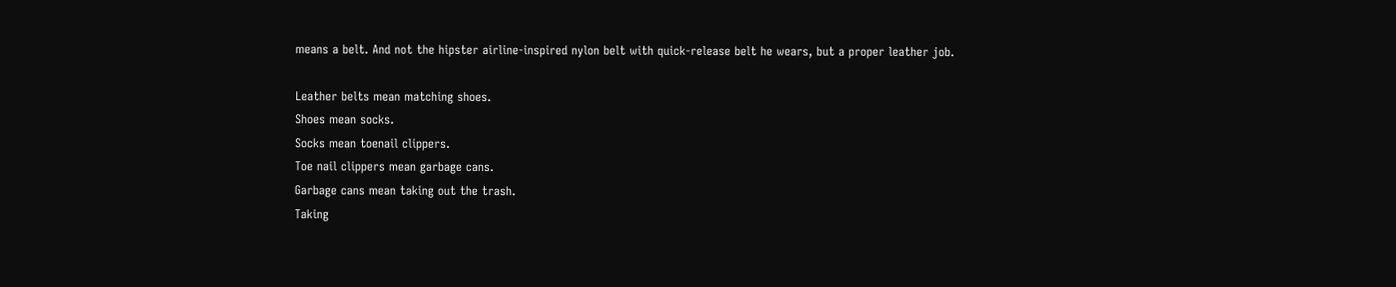means a belt. And not the hipster airline-inspired nylon belt with quick-release belt he wears, but a proper leather job.

Leather belts mean matching shoes.
Shoes mean socks.
Socks mean toenail clippers.
Toe nail clippers mean garbage cans.
Garbage cans mean taking out the trash.
Taking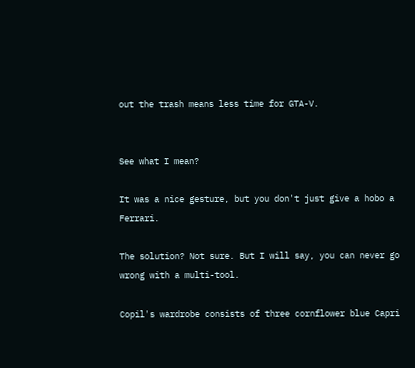out the trash means less time for GTA-V.


See what I mean?

It was a nice gesture, but you don't just give a hobo a Ferrari.

The solution? Not sure. But I will say, you can never go wrong with a multi-tool.

Copil's wardrobe consists of three cornflower blue Capri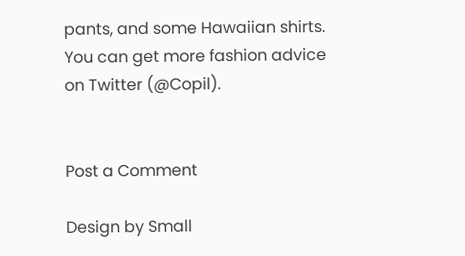pants, and some Hawaiian shirts. You can get more fashion advice on Twitter (@Copil).


Post a Comment

Design by Small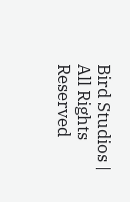Bird Studios | All Rights Reserved